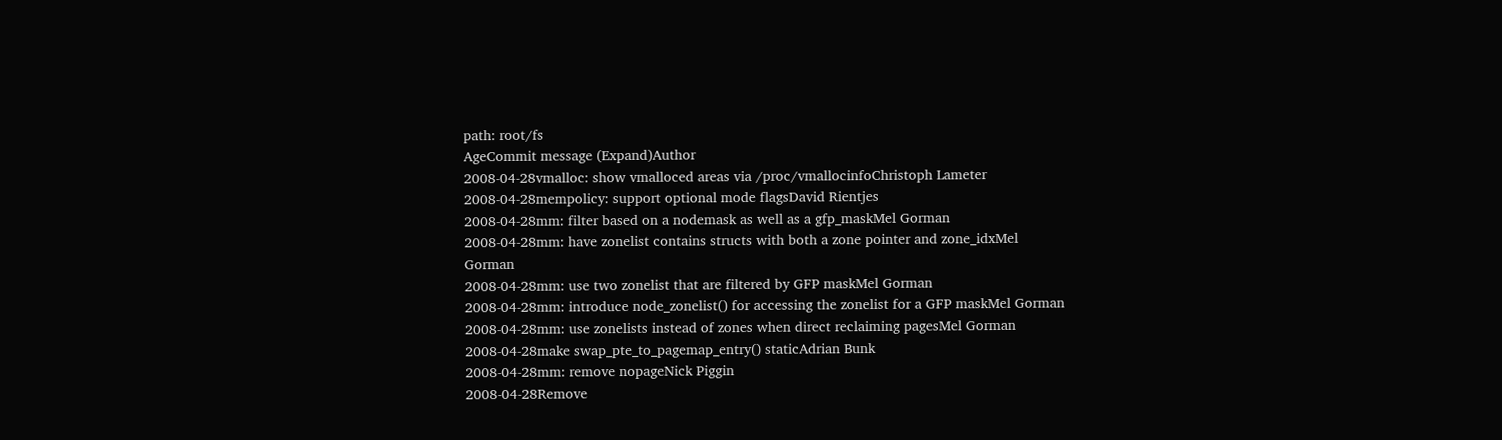path: root/fs
AgeCommit message (Expand)Author
2008-04-28vmalloc: show vmalloced areas via /proc/vmallocinfoChristoph Lameter
2008-04-28mempolicy: support optional mode flagsDavid Rientjes
2008-04-28mm: filter based on a nodemask as well as a gfp_maskMel Gorman
2008-04-28mm: have zonelist contains structs with both a zone pointer and zone_idxMel Gorman
2008-04-28mm: use two zonelist that are filtered by GFP maskMel Gorman
2008-04-28mm: introduce node_zonelist() for accessing the zonelist for a GFP maskMel Gorman
2008-04-28mm: use zonelists instead of zones when direct reclaiming pagesMel Gorman
2008-04-28make swap_pte_to_pagemap_entry() staticAdrian Bunk
2008-04-28mm: remove nopageNick Piggin
2008-04-28Remove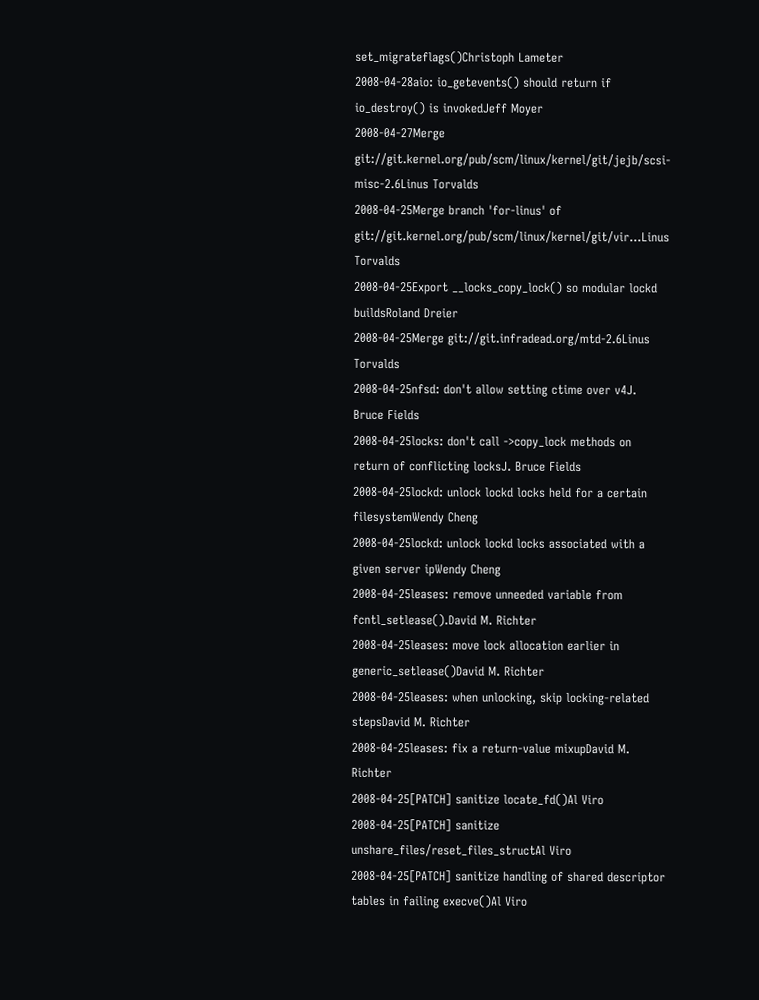set_migrateflags()Christoph Lameter
2008-04-28aio: io_getevents() should return if io_destroy() is invokedJeff Moyer
2008-04-27Merge git://git.kernel.org/pub/scm/linux/kernel/git/jejb/scsi-misc-2.6Linus Torvalds
2008-04-25Merge branch 'for-linus' of git://git.kernel.org/pub/scm/linux/kernel/git/vir...Linus Torvalds
2008-04-25Export __locks_copy_lock() so modular lockd buildsRoland Dreier
2008-04-25Merge git://git.infradead.org/mtd-2.6Linus Torvalds
2008-04-25nfsd: don't allow setting ctime over v4J. Bruce Fields
2008-04-25locks: don't call ->copy_lock methods on return of conflicting locksJ. Bruce Fields
2008-04-25lockd: unlock lockd locks held for a certain filesystemWendy Cheng
2008-04-25lockd: unlock lockd locks associated with a given server ipWendy Cheng
2008-04-25leases: remove unneeded variable from fcntl_setlease().David M. Richter
2008-04-25leases: move lock allocation earlier in generic_setlease()David M. Richter
2008-04-25leases: when unlocking, skip locking-related stepsDavid M. Richter
2008-04-25leases: fix a return-value mixupDavid M. Richter
2008-04-25[PATCH] sanitize locate_fd()Al Viro
2008-04-25[PATCH] sanitize unshare_files/reset_files_structAl Viro
2008-04-25[PATCH] sanitize handling of shared descriptor tables in failing execve()Al Viro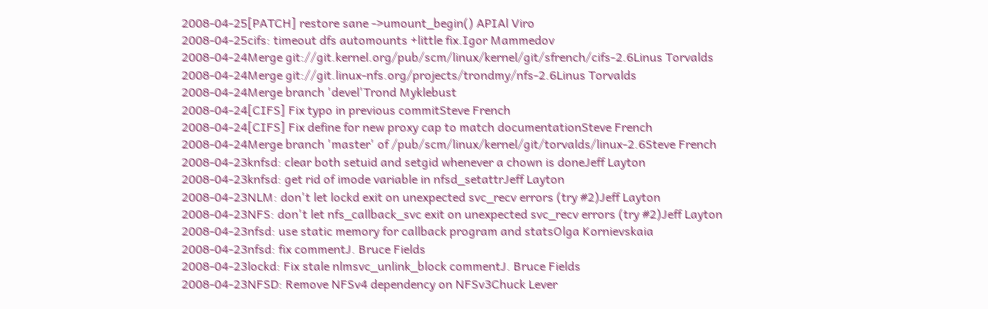2008-04-25[PATCH] restore sane ->umount_begin() APIAl Viro
2008-04-25cifs: timeout dfs automounts +little fix.Igor Mammedov
2008-04-24Merge git://git.kernel.org/pub/scm/linux/kernel/git/sfrench/cifs-2.6Linus Torvalds
2008-04-24Merge git://git.linux-nfs.org/projects/trondmy/nfs-2.6Linus Torvalds
2008-04-24Merge branch 'devel'Trond Myklebust
2008-04-24[CIFS] Fix typo in previous commitSteve French
2008-04-24[CIFS] Fix define for new proxy cap to match documentationSteve French
2008-04-24Merge branch 'master' of /pub/scm/linux/kernel/git/torvalds/linux-2.6Steve French
2008-04-23knfsd: clear both setuid and setgid whenever a chown is doneJeff Layton
2008-04-23knfsd: get rid of imode variable in nfsd_setattrJeff Layton
2008-04-23NLM: don't let lockd exit on unexpected svc_recv errors (try #2)Jeff Layton
2008-04-23NFS: don't let nfs_callback_svc exit on unexpected svc_recv errors (try #2)Jeff Layton
2008-04-23nfsd: use static memory for callback program and statsOlga Kornievskaia
2008-04-23nfsd: fix commentJ. Bruce Fields
2008-04-23lockd: Fix stale nlmsvc_unlink_block commentJ. Bruce Fields
2008-04-23NFSD: Remove NFSv4 dependency on NFSv3Chuck Lever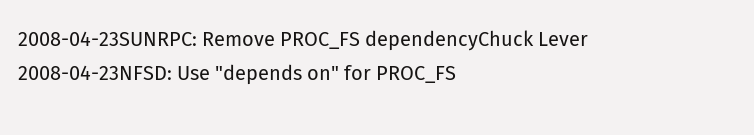2008-04-23SUNRPC: Remove PROC_FS dependencyChuck Lever
2008-04-23NFSD: Use "depends on" for PROC_FS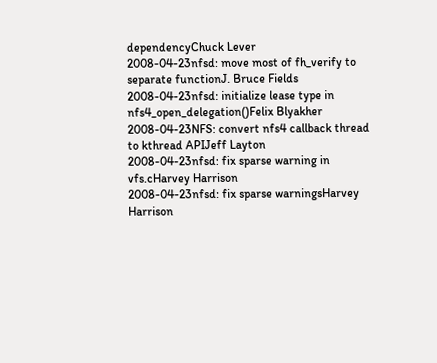dependencyChuck Lever
2008-04-23nfsd: move most of fh_verify to separate functionJ. Bruce Fields
2008-04-23nfsd: initialize lease type in nfs4_open_delegation()Felix Blyakher
2008-04-23NFS: convert nfs4 callback thread to kthread APIJeff Layton
2008-04-23nfsd: fix sparse warning in vfs.cHarvey Harrison
2008-04-23nfsd: fix sparse warningsHarvey Harrison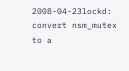2008-04-23lockd: convert nsm_mutex to a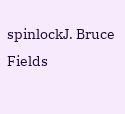spinlockJ. Bruce Fields